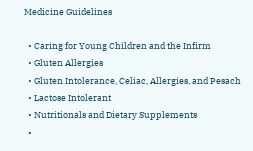Medicine Guidelines

  • Caring for Young Children and the Infirm
  • Gluten Allergies
  • Gluten Intolerance, Celiac, Allergies, and Pesach
  • Lactose Intolerant
  • Nutritionals and Dietary Supplements
  •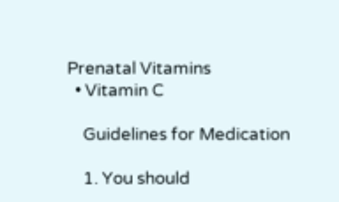Prenatal Vitamins
  • Vitamin C

    Guidelines for Medication

    1. You should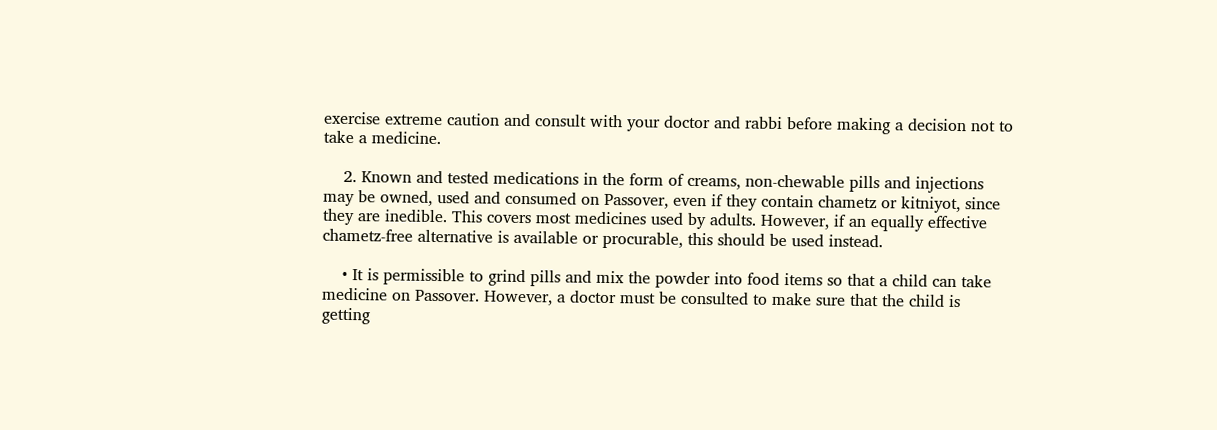exercise extreme caution and consult with your doctor and rabbi before making a decision not to take a medicine.

    2. Known and tested medications in the form of creams, non-chewable pills and injections may be owned, used and consumed on Passover, even if they contain chametz or kitniyot, since they are inedible. This covers most medicines used by adults. However, if an equally effective chametz-free alternative is available or procurable, this should be used instead.

    • It is permissible to grind pills and mix the powder into food items so that a child can take medicine on Passover. However, a doctor must be consulted to make sure that the child is getting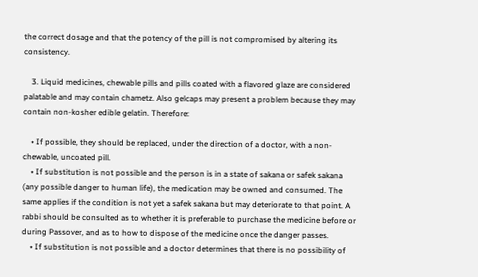the correct dosage and that the potency of the pill is not compromised by altering its consistency.

    3. Liquid medicines, chewable pills and pills coated with a flavored glaze are considered palatable and may contain chametz. Also gelcaps may present a problem because they may contain non-kosher edible gelatin. Therefore:

    • If possible, they should be replaced, under the direction of a doctor, with a non-chewable, uncoated pill.
    • If substitution is not possible and the person is in a state of sakana or safek sakana (any possible danger to human life), the medication may be owned and consumed. The same applies if the condition is not yet a safek sakana but may deteriorate to that point. A rabbi should be consulted as to whether it is preferable to purchase the medicine before or during Passover, and as to how to dispose of the medicine once the danger passes.
    • If substitution is not possible and a doctor determines that there is no possibility of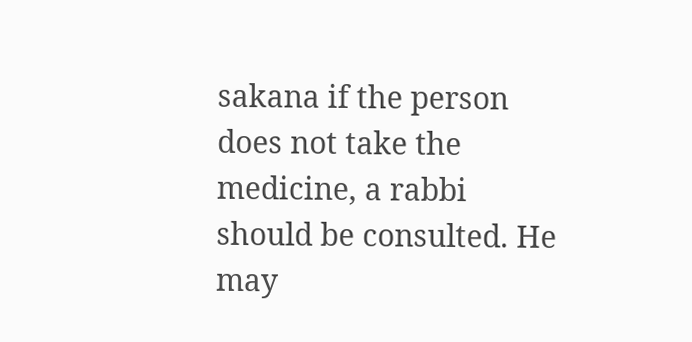sakana if the person does not take the medicine, a rabbi should be consulted. He may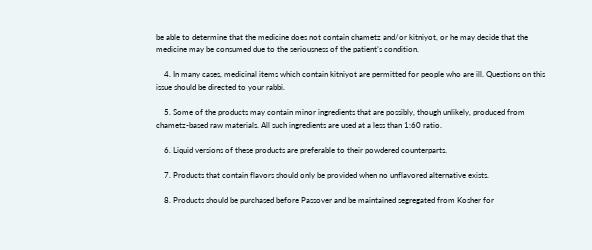be able to determine that the medicine does not contain chametz and/or kitniyot, or he may decide that the medicine may be consumed due to the seriousness of the patient’s condition.

    4. In many cases, medicinal items which contain kitniyot are permitted for people who are ill. Questions on this issue should be directed to your rabbi.

    5. Some of the products may contain minor ingredients that are possibly, though unlikely, produced from chametz-based raw materials. All such ingredients are used at a less than 1:60 ratio.

    6. Liquid versions of these products are preferable to their powdered counterparts.

    7. Products that contain flavors should only be provided when no unflavored alternative exists.

    8. Products should be purchased before Passover and be maintained segregated from Kosher for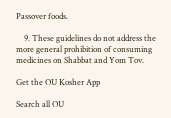Passover foods.

    9. These guidelines do not address the more general prohibition of consuming medicines on Shabbat and Yom Tov.

Get the OU Kosher App

Search all OU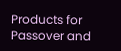Products for Passover and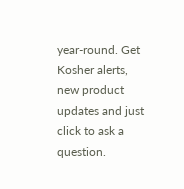year-round. Get Kosher alerts, new product updates and just click to ask a question.